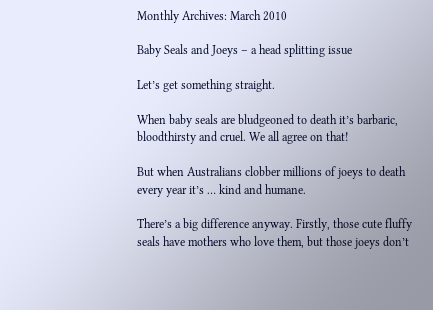Monthly Archives: March 2010

Baby Seals and Joeys – a head splitting issue

Let’s get something straight.

When baby seals are bludgeoned to death it’s barbaric, bloodthirsty and cruel. We all agree on that!

But when Australians clobber millions of joeys to death every year it’s … kind and humane.

There’s a big difference anyway. Firstly, those cute fluffy seals have mothers who love them, but those joeys don’t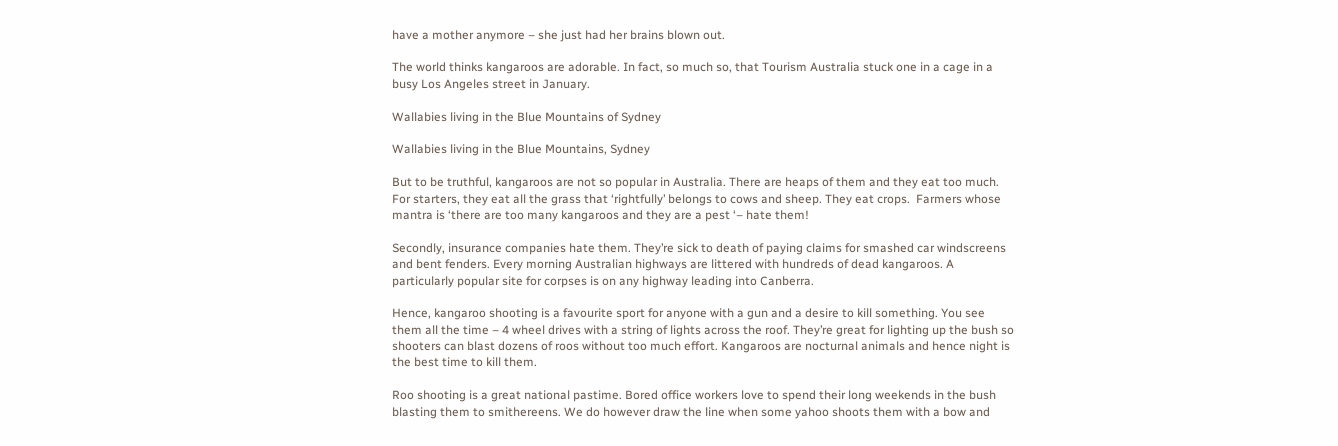have a mother anymore – she just had her brains blown out.

The world thinks kangaroos are adorable. In fact, so much so, that Tourism Australia stuck one in a cage in a busy Los Angeles street in January.

Wallabies living in the Blue Mountains of Sydney

Wallabies living in the Blue Mountains, Sydney

But to be truthful, kangaroos are not so popular in Australia. There are heaps of them and they eat too much. For starters, they eat all the grass that ‘rightfully’ belongs to cows and sheep. They eat crops.  Farmers whose mantra is ‘there are too many kangaroos and they are a pest ‘– hate them!

Secondly, insurance companies hate them. They’re sick to death of paying claims for smashed car windscreens and bent fenders. Every morning Australian highways are littered with hundreds of dead kangaroos. A particularly popular site for corpses is on any highway leading into Canberra.

Hence, kangaroo shooting is a favourite sport for anyone with a gun and a desire to kill something. You see them all the time – 4 wheel drives with a string of lights across the roof. They’re great for lighting up the bush so shooters can blast dozens of roos without too much effort. Kangaroos are nocturnal animals and hence night is the best time to kill them.

Roo shooting is a great national pastime. Bored office workers love to spend their long weekends in the bush blasting them to smithereens. We do however draw the line when some yahoo shoots them with a bow and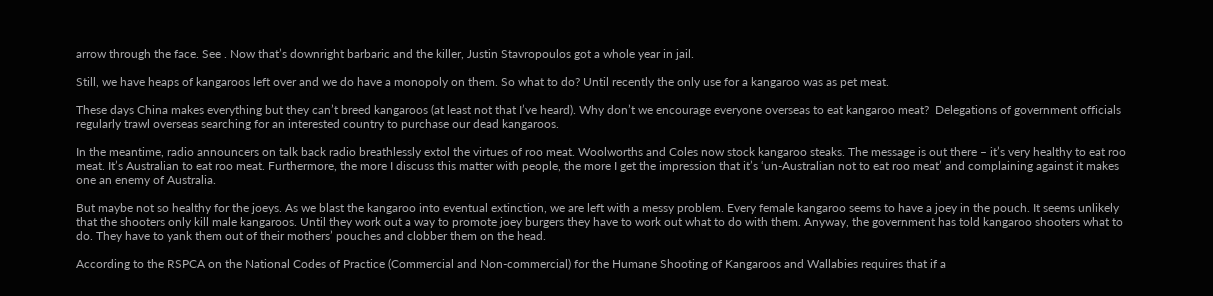arrow through the face. See . Now that’s downright barbaric and the killer, Justin Stavropoulos got a whole year in jail.

Still, we have heaps of kangaroos left over and we do have a monopoly on them. So what to do? Until recently the only use for a kangaroo was as pet meat.

These days China makes everything but they can’t breed kangaroos (at least not that I’ve heard). Why don’t we encourage everyone overseas to eat kangaroo meat?  Delegations of government officials regularly trawl overseas searching for an interested country to purchase our dead kangaroos.

In the meantime, radio announcers on talk back radio breathlessly extol the virtues of roo meat. Woolworths and Coles now stock kangaroo steaks. The message is out there – it’s very healthy to eat roo meat. It’s Australian to eat roo meat. Furthermore, the more I discuss this matter with people, the more I get the impression that it’s ‘un-Australian not to eat roo meat’ and complaining against it makes one an enemy of Australia.

But maybe not so healthy for the joeys. As we blast the kangaroo into eventual extinction, we are left with a messy problem. Every female kangaroo seems to have a joey in the pouch. It seems unlikely that the shooters only kill male kangaroos. Until they work out a way to promote joey burgers they have to work out what to do with them. Anyway, the government has told kangaroo shooters what to do. They have to yank them out of their mothers’ pouches and clobber them on the head.

According to the RSPCA on the National Codes of Practice (Commercial and Non-commercial) for the Humane Shooting of Kangaroos and Wallabies requires that if a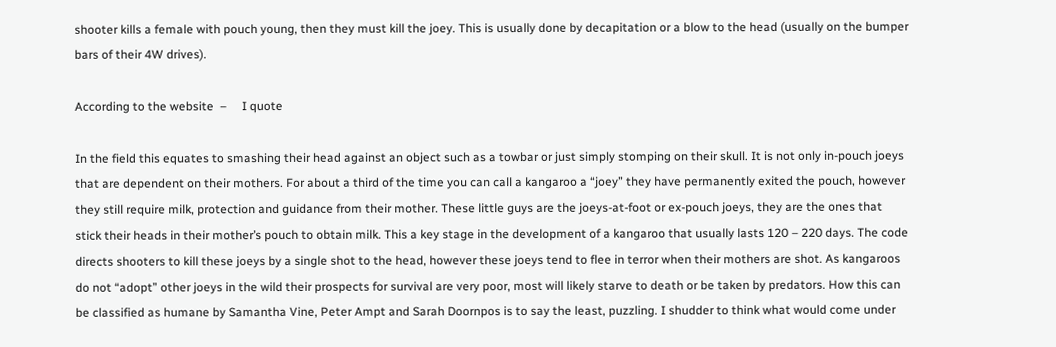shooter kills a female with pouch young, then they must kill the joey. This is usually done by decapitation or a blow to the head (usually on the bumper bars of their 4W drives).

According to the website  –     I quote

In the field this equates to smashing their head against an object such as a towbar or just simply stomping on their skull. It is not only in-pouch joeys that are dependent on their mothers. For about a third of the time you can call a kangaroo a “joey” they have permanently exited the pouch, however they still require milk, protection and guidance from their mother. These little guys are the joeys-at-foot or ex-pouch joeys, they are the ones that stick their heads in their mother’s pouch to obtain milk. This a key stage in the development of a kangaroo that usually lasts 120 – 220 days. The code directs shooters to kill these joeys by a single shot to the head, however these joeys tend to flee in terror when their mothers are shot. As kangaroos do not “adopt” other joeys in the wild their prospects for survival are very poor, most will likely starve to death or be taken by predators. How this can be classified as humane by Samantha Vine, Peter Ampt and Sarah Doornpos is to say the least, puzzling. I shudder to think what would come under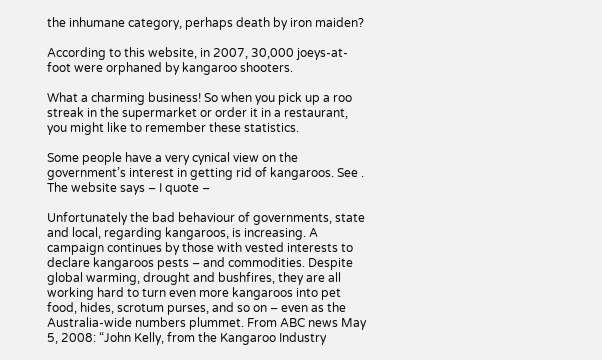the inhumane category, perhaps death by iron maiden?

According to this website, in 2007, 30,000 joeys-at-foot were orphaned by kangaroo shooters.

What a charming business! So when you pick up a roo streak in the supermarket or order it in a restaurant, you might like to remember these statistics.

Some people have a very cynical view on the government’s interest in getting rid of kangaroos. See . The website says – I quote –

Unfortunately the bad behaviour of governments, state and local, regarding kangaroos, is increasing. A campaign continues by those with vested interests to declare kangaroos pests – and commodities. Despite global warming, drought and bushfires, they are all working hard to turn even more kangaroos into pet food, hides, scrotum purses, and so on – even as the Australia-wide numbers plummet. From ABC news May 5, 2008: “John Kelly, from the Kangaroo Industry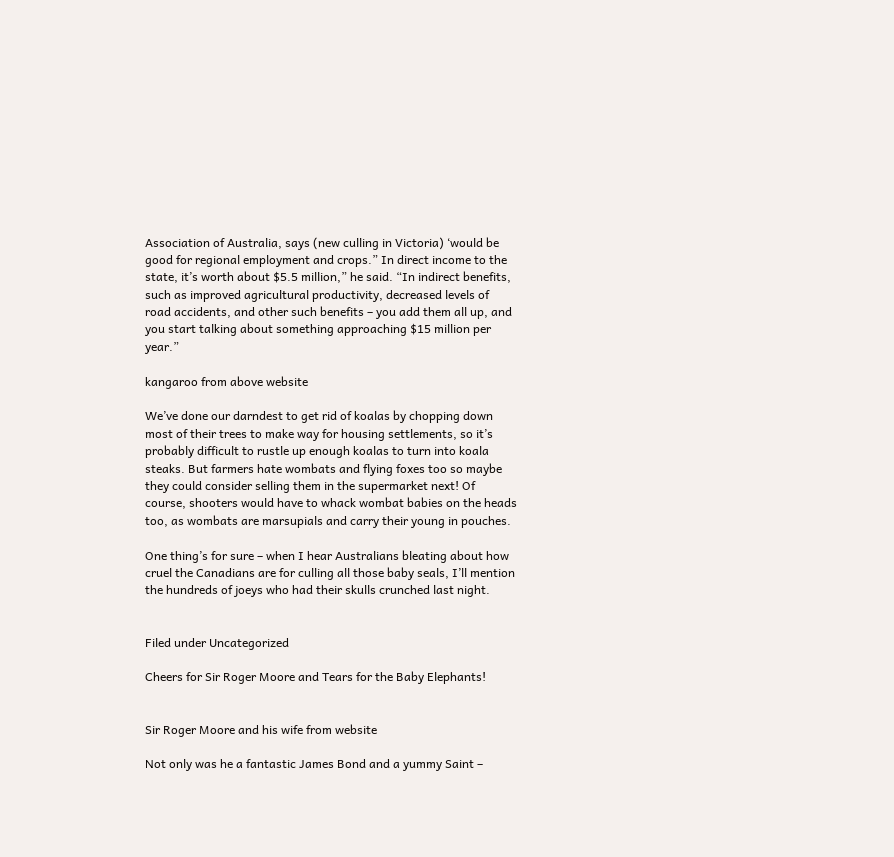Association of Australia, says (new culling in Victoria) ‘would be good for regional employment and crops.” In direct income to the state, it’s worth about $5.5 million,” he said. “In indirect benefits, such as improved agricultural productivity, decreased levels of road accidents, and other such benefits – you add them all up, and you start talking about something approaching $15 million per year.”

kangaroo from above website

We’ve done our darndest to get rid of koalas by chopping down most of their trees to make way for housing settlements, so it’s probably difficult to rustle up enough koalas to turn into koala steaks. But farmers hate wombats and flying foxes too so maybe they could consider selling them in the supermarket next! Of course, shooters would have to whack wombat babies on the heads too, as wombats are marsupials and carry their young in pouches.

One thing’s for sure – when I hear Australians bleating about how cruel the Canadians are for culling all those baby seals, I’ll mention the hundreds of joeys who had their skulls crunched last night.


Filed under Uncategorized

Cheers for Sir Roger Moore and Tears for the Baby Elephants!


Sir Roger Moore and his wife from website

Not only was he a fantastic James Bond and a yummy Saint –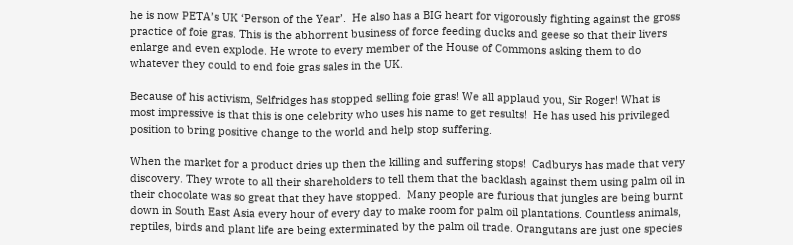he is now PETA’s UK ‘Person of the Year’.  He also has a BIG heart for vigorously fighting against the gross practice of foie gras. This is the abhorrent business of force feeding ducks and geese so that their livers enlarge and even explode. He wrote to every member of the House of Commons asking them to do whatever they could to end foie gras sales in the UK.

Because of his activism, Selfridges has stopped selling foie gras! We all applaud you, Sir Roger! What is most impressive is that this is one celebrity who uses his name to get results!  He has used his privileged position to bring positive change to the world and help stop suffering.

When the market for a product dries up then the killing and suffering stops!  Cadburys has made that very discovery. They wrote to all their shareholders to tell them that the backlash against them using palm oil in their chocolate was so great that they have stopped.  Many people are furious that jungles are being burnt down in South East Asia every hour of every day to make room for palm oil plantations. Countless animals, reptiles, birds and plant life are being exterminated by the palm oil trade. Orangutans are just one species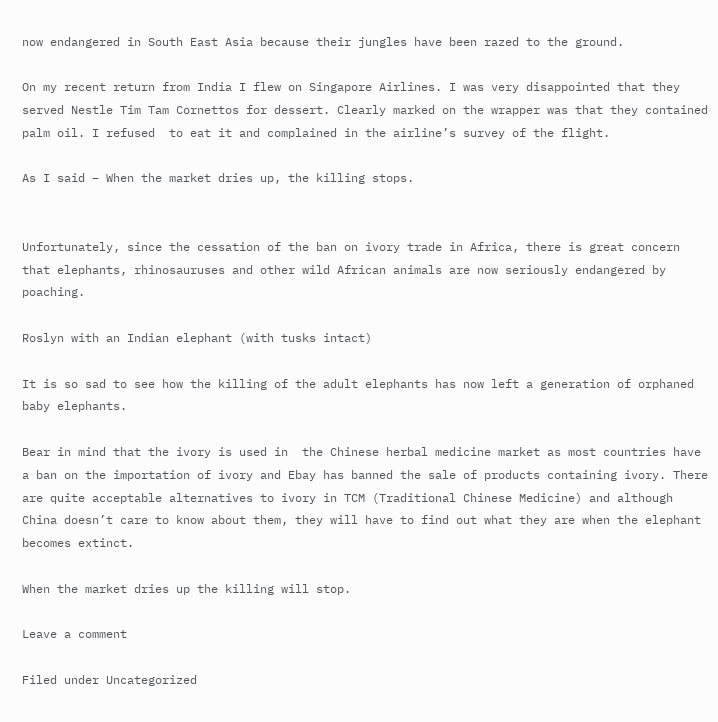now endangered in South East Asia because their jungles have been razed to the ground.

On my recent return from India I flew on Singapore Airlines. I was very disappointed that they served Nestle Tim Tam Cornettos for dessert. Clearly marked on the wrapper was that they contained palm oil. I refused  to eat it and complained in the airline’s survey of the flight.

As I said – When the market dries up, the killing stops.


Unfortunately, since the cessation of the ban on ivory trade in Africa, there is great concern that elephants, rhinosauruses and other wild African animals are now seriously endangered by poaching.

Roslyn with an Indian elephant (with tusks intact)

It is so sad to see how the killing of the adult elephants has now left a generation of orphaned baby elephants.

Bear in mind that the ivory is used in  the Chinese herbal medicine market as most countries have a ban on the importation of ivory and Ebay has banned the sale of products containing ivory. There are quite acceptable alternatives to ivory in TCM (Traditional Chinese Medicine) and although China doesn’t care to know about them, they will have to find out what they are when the elephant becomes extinct.

When the market dries up the killing will stop.

Leave a comment

Filed under Uncategorized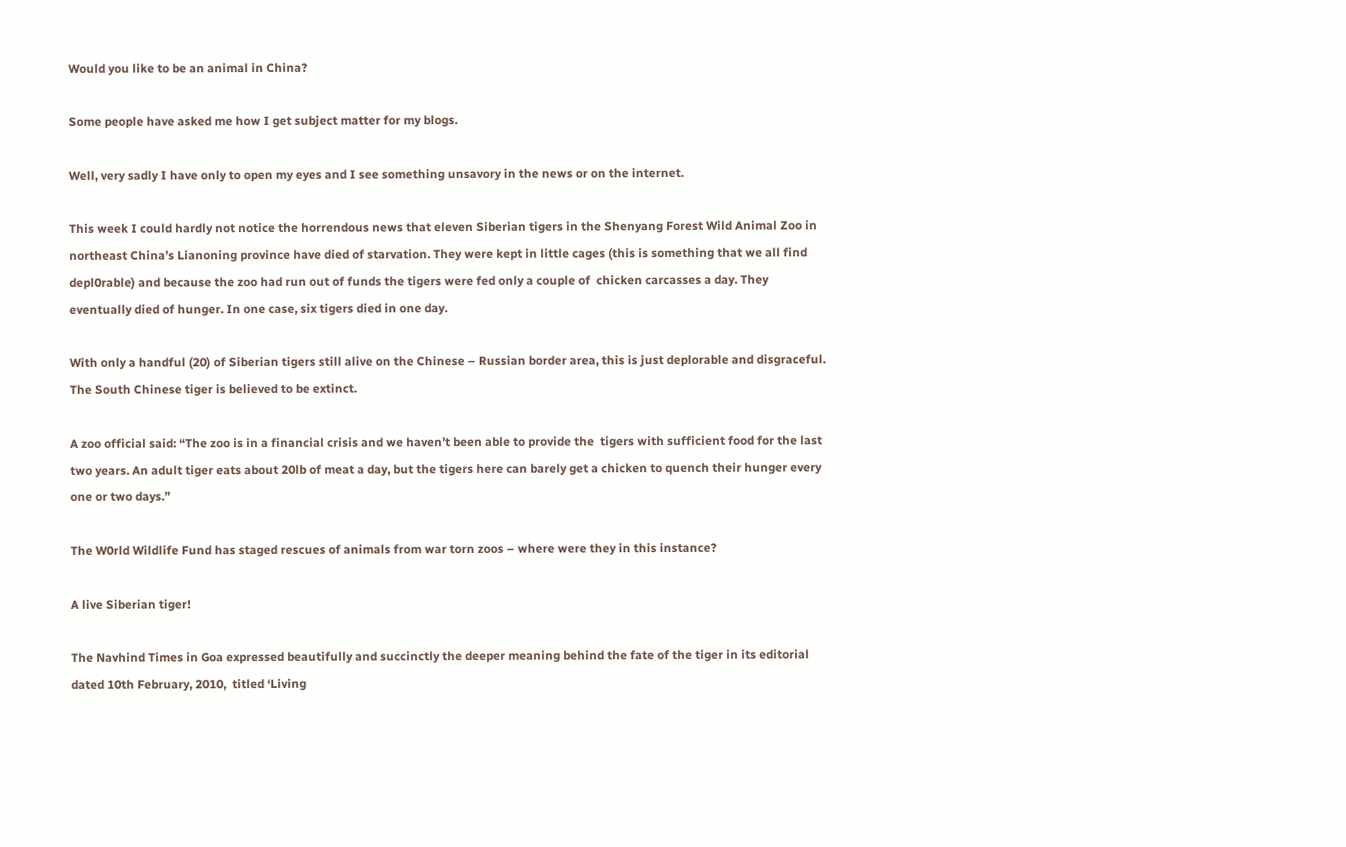Would you like to be an animal in China?

Some people have asked me how I get subject matter for my blogs.

Well, very sadly I have only to open my eyes and I see something unsavory in the news or on the internet.

This week I could hardly not notice the horrendous news that eleven Siberian tigers in the Shenyang Forest Wild Animal Zoo in northeast China’s Lianoning province have died of starvation. They were kept in little cages (this is something that we all find depl0rable) and because the zoo had run out of funds the tigers were fed only a couple of  chicken carcasses a day. They eventually died of hunger. In one case, six tigers died in one day.

With only a handful (20) of Siberian tigers still alive on the Chinese – Russian border area, this is just deplorable and disgraceful. The South Chinese tiger is believed to be extinct.

A zoo official said: “The zoo is in a financial crisis and we haven’t been able to provide the  tigers with sufficient food for the last two years. An adult tiger eats about 20lb of meat a day, but the tigers here can barely get a chicken to quench their hunger every one or two days.”

The W0rld Wildlife Fund has staged rescues of animals from war torn zoos – where were they in this instance?

A live Siberian tiger!

The Navhind Times in Goa expressed beautifully and succinctly the deeper meaning behind the fate of the tiger in its editorial dated 10th February, 2010,  titled ‘Living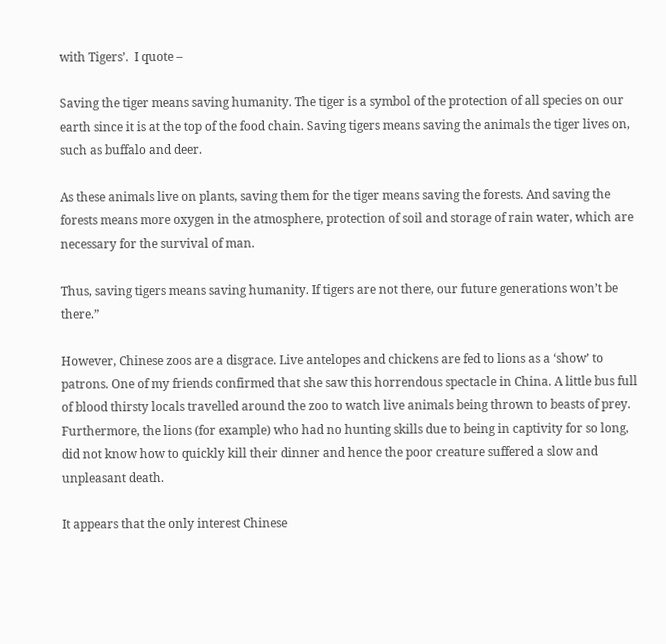with Tigers’.  I quote –

Saving the tiger means saving humanity. The tiger is a symbol of the protection of all species on our earth since it is at the top of the food chain. Saving tigers means saving the animals the tiger lives on, such as buffalo and deer.

As these animals live on plants, saving them for the tiger means saving the forests. And saving the forests means more oxygen in the atmosphere, protection of soil and storage of rain water, which are necessary for the survival of man.

Thus, saving tigers means saving humanity. If tigers are not there, our future generations won’t be there.”

However, Chinese zoos are a disgrace. Live antelopes and chickens are fed to lions as a ‘show’ to patrons. One of my friends confirmed that she saw this horrendous spectacle in China. A little bus full of blood thirsty locals travelled around the zoo to watch live animals being thrown to beasts of prey. Furthermore, the lions (for example) who had no hunting skills due to being in captivity for so long, did not know how to quickly kill their dinner and hence the poor creature suffered a slow and unpleasant death.

It appears that the only interest Chinese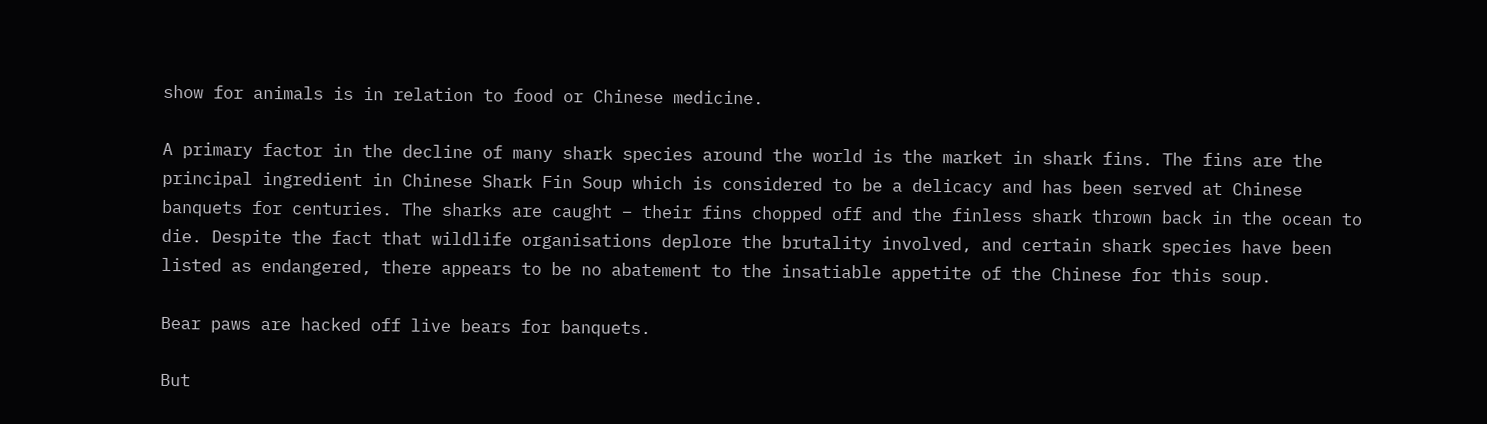show for animals is in relation to food or Chinese medicine.

A primary factor in the decline of many shark species around the world is the market in shark fins. The fins are the principal ingredient in Chinese Shark Fin Soup which is considered to be a delicacy and has been served at Chinese banquets for centuries. The sharks are caught – their fins chopped off and the finless shark thrown back in the ocean to die. Despite the fact that wildlife organisations deplore the brutality involved, and certain shark species have been listed as endangered, there appears to be no abatement to the insatiable appetite of the Chinese for this soup.

Bear paws are hacked off live bears for banquets.

But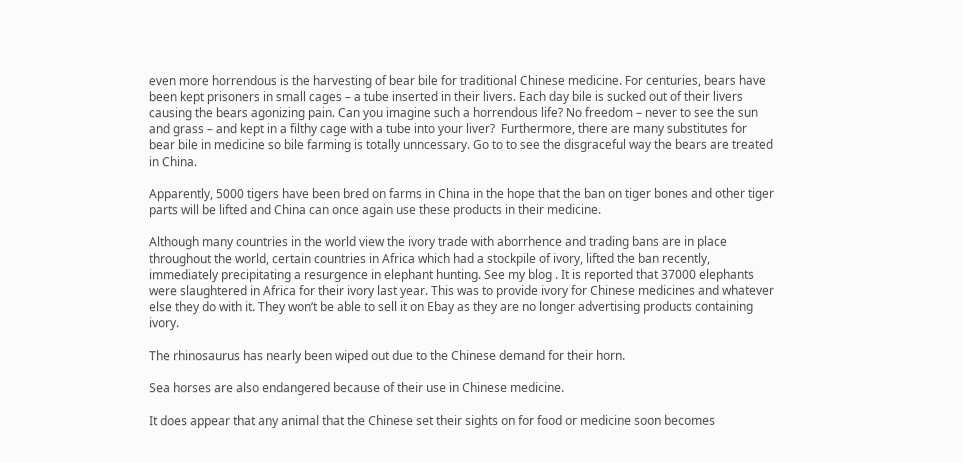even more horrendous is the harvesting of bear bile for traditional Chinese medicine. For centuries, bears have been kept prisoners in small cages – a tube inserted in their livers. Each day bile is sucked out of their livers causing the bears agonizing pain. Can you imagine such a horrendous life? No freedom – never to see the sun and grass – and kept in a filthy cage with a tube into your liver?  Furthermore, there are many substitutes for bear bile in medicine so bile farming is totally unncessary. Go to to see the disgraceful way the bears are treated in China.

Apparently, 5000 tigers have been bred on farms in China in the hope that the ban on tiger bones and other tiger parts will be lifted and China can once again use these products in their medicine.

Although many countries in the world view the ivory trade with aborrhence and trading bans are in place throughout the world, certain countries in Africa which had a stockpile of ivory, lifted the ban recently, immediately precipitating a resurgence in elephant hunting. See my blog . It is reported that 37000 elephants were slaughtered in Africa for their ivory last year. This was to provide ivory for Chinese medicines and whatever else they do with it. They won’t be able to sell it on Ebay as they are no longer advertising products containing ivory.

The rhinosaurus has nearly been wiped out due to the Chinese demand for their horn.

Sea horses are also endangered because of their use in Chinese medicine.

It does appear that any animal that the Chinese set their sights on for food or medicine soon becomes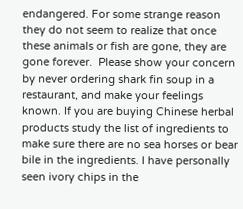endangered. For some strange reason they do not seem to realize that once these animals or fish are gone, they are gone forever.  Please show your concern by never ordering shark fin soup in a restaurant, and make your feelings known. If you are buying Chinese herbal products study the list of ingredients to make sure there are no sea horses or bear bile in the ingredients. I have personally seen ivory chips in the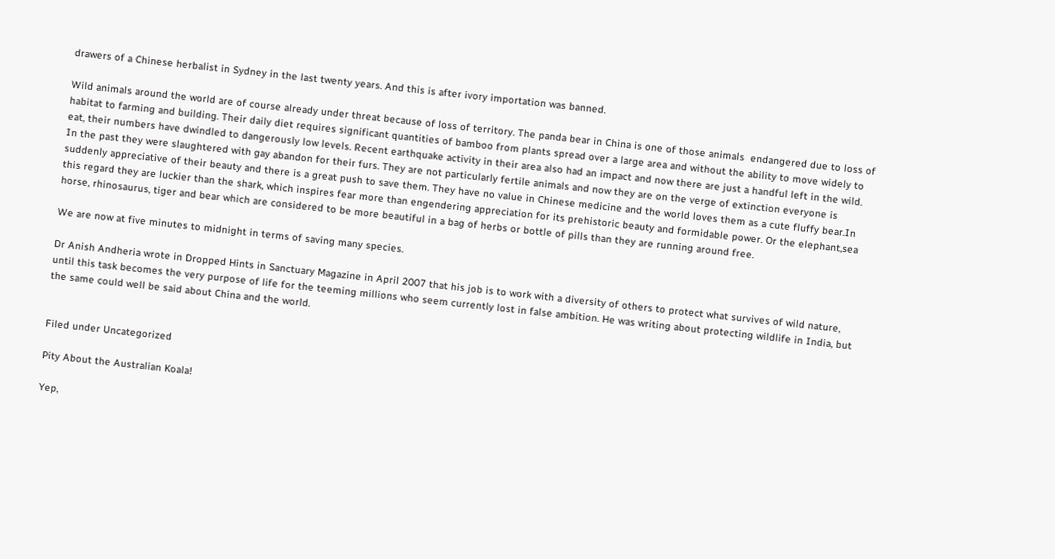drawers of a Chinese herbalist in Sydney in the last twenty years. And this is after ivory importation was banned.

Wild animals around the world are of course already under threat because of loss of territory. The panda bear in China is one of those animals  endangered due to loss of habitat to farming and building. Their daily diet requires significant quantities of bamboo from plants spread over a large area and without the ability to move widely to eat, their numbers have dwindled to dangerously low levels. Recent earthquake activity in their area also had an impact and now there are just a handful left in the wild. In the past they were slaughtered with gay abandon for their furs. They are not particularly fertile animals and now they are on the verge of extinction everyone is suddenly appreciative of their beauty and there is a great push to save them. They have no value in Chinese medicine and the world loves them as a cute fluffy bear.In this regard they are luckier than the shark, which inspires fear more than engendering appreciation for its prehistoric beauty and formidable power. Or the elephant,sea horse, rhinosaurus, tiger and bear which are considered to be more beautiful in a bag of herbs or bottle of pills than they are running around free.

We are now at five minutes to midnight in terms of saving many species.

Dr Anish Andheria wrote in Dropped Hints in Sanctuary Magazine in April 2007 that his job is to work with a diversity of others to protect what survives of wild nature, until this task becomes the very purpose of life for the teeming millions who seem currently lost in false ambition. He was writing about protecting wildlife in India, but the same could well be said about China and the world.


Filed under Uncategorized

Pity About the Australian Koala!

Yep,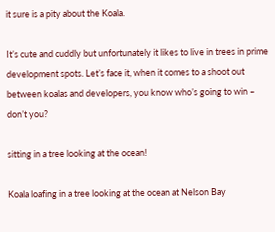it sure is a pity about the Koala.

It’s cute and cuddly but unfortunately it likes to live in trees in prime development spots. Let’s face it, when it comes to a shoot out between koalas and developers, you know who’s going to win – don’t you?

sitting in a tree looking at the ocean!

Koala loafing in a tree looking at the ocean at Nelson Bay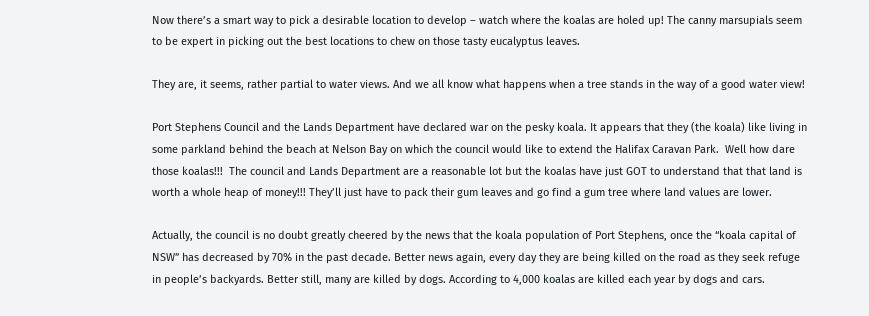Now there’s a smart way to pick a desirable location to develop – watch where the koalas are holed up! The canny marsupials seem to be expert in picking out the best locations to chew on those tasty eucalyptus leaves.

They are, it seems, rather partial to water views. And we all know what happens when a tree stands in the way of a good water view!

Port Stephens Council and the Lands Department have declared war on the pesky koala. It appears that they (the koala) like living in some parkland behind the beach at Nelson Bay on which the council would like to extend the Halifax Caravan Park.  Well how dare those koalas!!!  The council and Lands Department are a reasonable lot but the koalas have just GOT to understand that that land is worth a whole heap of money!!! They’ll just have to pack their gum leaves and go find a gum tree where land values are lower.

Actually, the council is no doubt greatly cheered by the news that the koala population of Port Stephens, once the “koala capital of NSW” has decreased by 70% in the past decade. Better news again, every day they are being killed on the road as they seek refuge in people’s backyards. Better still, many are killed by dogs. According to 4,000 koalas are killed each year by dogs and cars.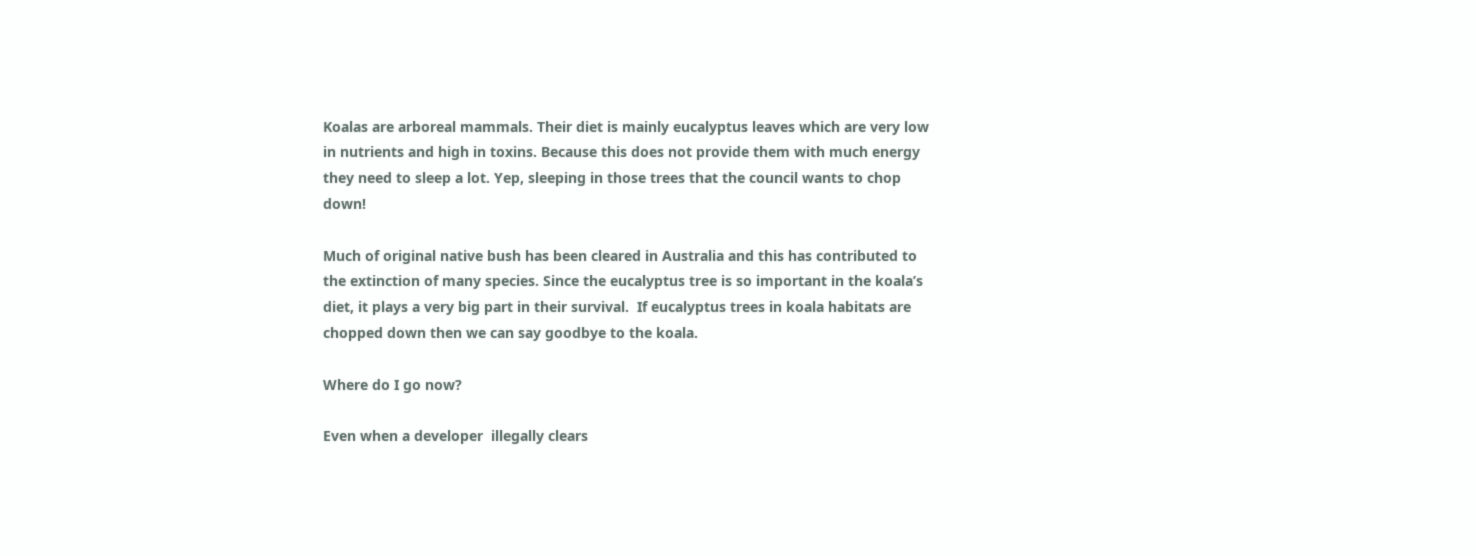Koalas are arboreal mammals. Their diet is mainly eucalyptus leaves which are very low in nutrients and high in toxins. Because this does not provide them with much energy they need to sleep a lot. Yep, sleeping in those trees that the council wants to chop down!

Much of original native bush has been cleared in Australia and this has contributed to the extinction of many species. Since the eucalyptus tree is so important in the koala’s diet, it plays a very big part in their survival.  If eucalyptus trees in koala habitats are chopped down then we can say goodbye to the koala.

Where do I go now?

Even when a developer  illegally clears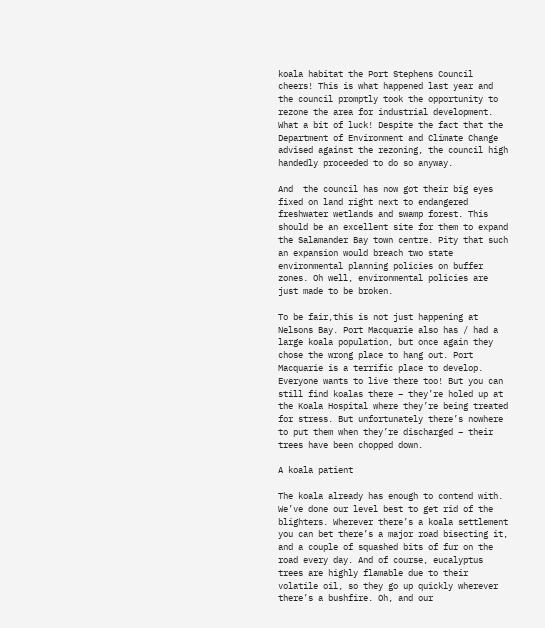koala habitat the Port Stephens Council cheers! This is what happened last year and the council promptly took the opportunity to rezone the area for industrial development. What a bit of luck! Despite the fact that the Department of Environment and Climate Change advised against the rezoning, the council high handedly proceeded to do so anyway.

And  the council has now got their big eyes fixed on land right next to endangered freshwater wetlands and swamp forest. This should be an excellent site for them to expand the Salamander Bay town centre. Pity that such an expansion would breach two state environmental planning policies on buffer zones. Oh well, environmental policies are just made to be broken.

To be fair,this is not just happening at Nelsons Bay. Port Macquarie also has / had a large koala population, but once again they chose the wrong place to hang out. Port Macquarie is a terrific place to develop. Everyone wants to live there too! But you can still find koalas there – they’re holed up at the Koala Hospital where they’re being treated for stress. But unfortunately there’s nowhere to put them when they’re discharged – their trees have been chopped down.

A koala patient

The koala already has enough to contend with. We’ve done our level best to get rid of the blighters. Wherever there’s a koala settlement you can bet there’s a major road bisecting it, and a couple of squashed bits of fur on the road every day. And of course, eucalyptus trees are highly flamable due to their volatile oil, so they go up quickly wherever there’s a bushfire. Oh, and our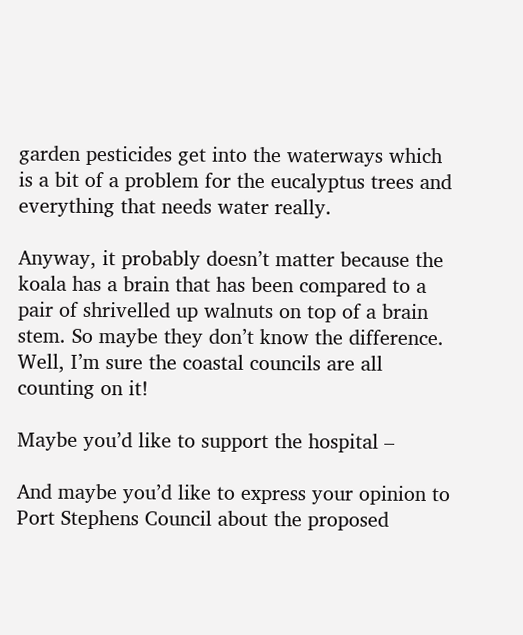garden pesticides get into the waterways which is a bit of a problem for the eucalyptus trees and everything that needs water really.

Anyway, it probably doesn’t matter because the koala has a brain that has been compared to a pair of shrivelled up walnuts on top of a brain stem. So maybe they don’t know the difference. Well, I’m sure the coastal councils are all counting on it!

Maybe you’d like to support the hospital –

And maybe you’d like to express your opinion to Port Stephens Council about the proposed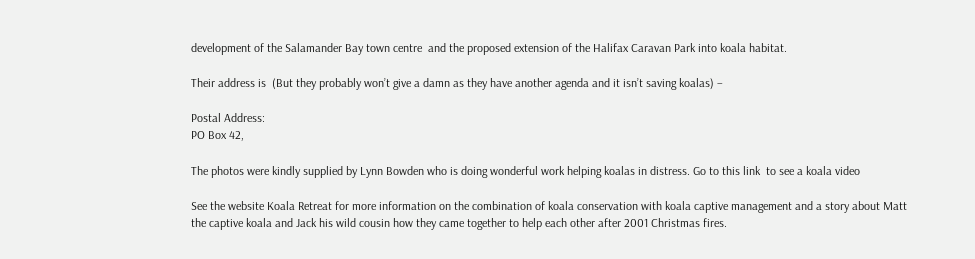development of the Salamander Bay town centre  and the proposed extension of the Halifax Caravan Park into koala habitat.

Their address is  (But they probably won’t give a damn as they have another agenda and it isn’t saving koalas) –

Postal Address:
PO Box 42,

The photos were kindly supplied by Lynn Bowden who is doing wonderful work helping koalas in distress. Go to this link  to see a koala video

See the website Koala Retreat for more information on the combination of koala conservation with koala captive management and a story about Matt the captive koala and Jack his wild cousin how they came together to help each other after 2001 Christmas fires.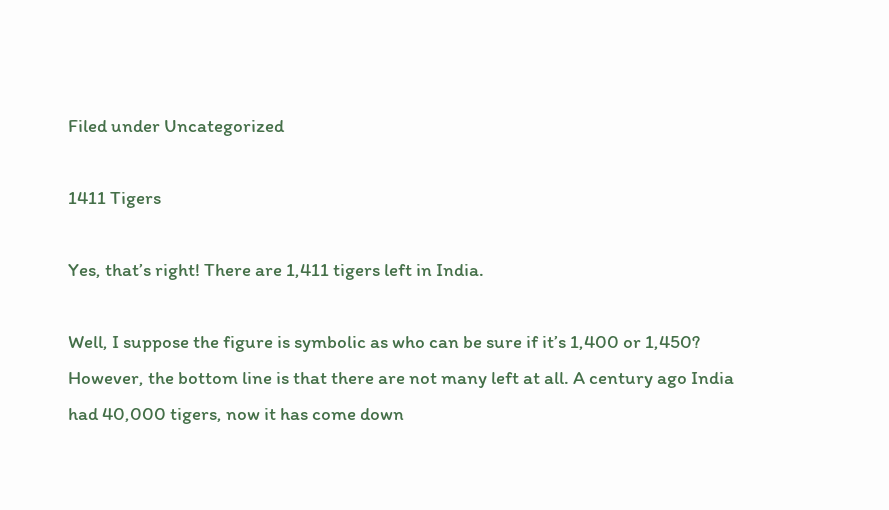Filed under Uncategorized

1411 Tigers

Yes, that’s right! There are 1,411 tigers left in India.

Well, I suppose the figure is symbolic as who can be sure if it’s 1,400 or 1,450? However, the bottom line is that there are not many left at all. A century ago India had 40,000 tigers, now it has come down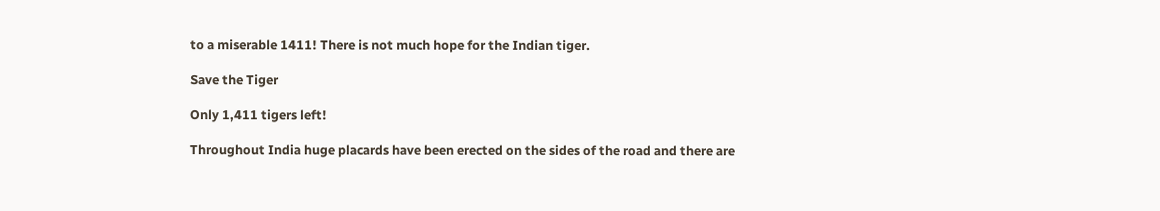to a miserable 1411! There is not much hope for the Indian tiger.

Save the Tiger

Only 1,411 tigers left!

Throughout India huge placards have been erected on the sides of the road and there are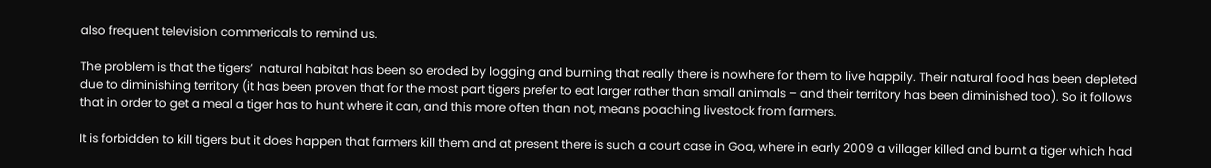also frequent television commericals to remind us.

The problem is that the tigers’  natural habitat has been so eroded by logging and burning that really there is nowhere for them to live happily. Their natural food has been depleted due to diminishing territory (it has been proven that for the most part tigers prefer to eat larger rather than small animals – and their territory has been diminished too). So it follows that in order to get a meal a tiger has to hunt where it can, and this more often than not, means poaching livestock from farmers.

It is forbidden to kill tigers but it does happen that farmers kill them and at present there is such a court case in Goa, where in early 2009 a villager killed and burnt a tiger which had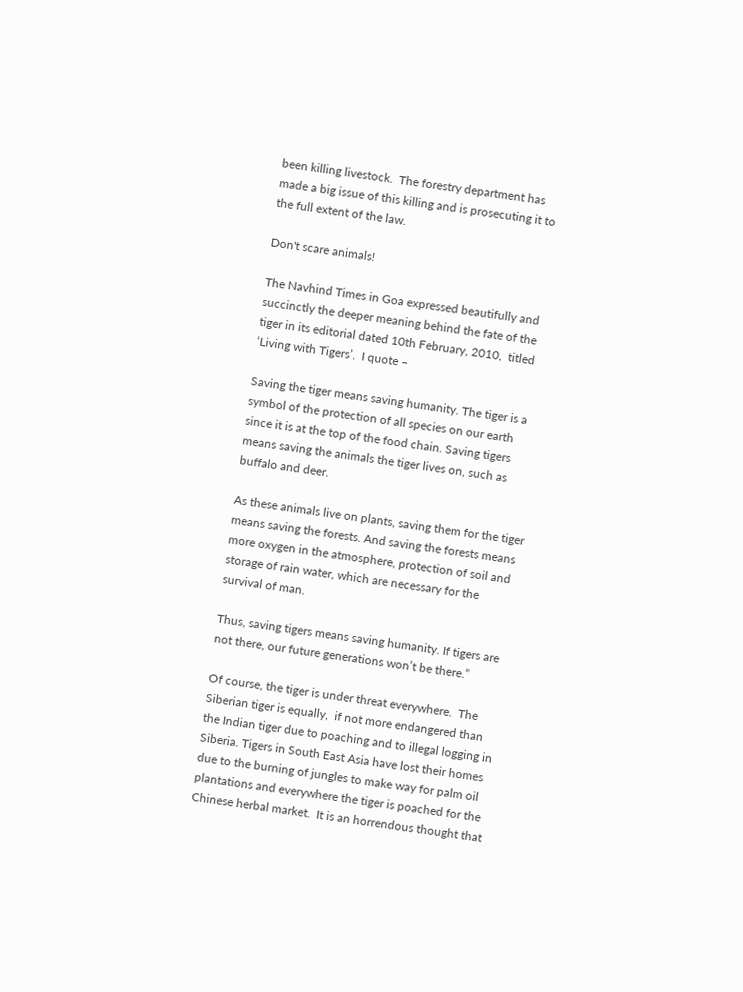been killing livestock.  The forestry department has made a big issue of this killing and is prosecuting it to the full extent of the law.

Don't scare animals!

The Navhind Times in Goa expressed beautifully and succinctly the deeper meaning behind the fate of the tiger in its editorial dated 10th February, 2010,  titled ‘Living with Tigers’.  I quote –

Saving the tiger means saving humanity. The tiger is a symbol of the protection of all species on our earth since it is at the top of the food chain. Saving tigers means saving the animals the tiger lives on, such as buffalo and deer.

As these animals live on plants, saving them for the tiger means saving the forests. And saving the forests means more oxygen in the atmosphere, protection of soil and storage of rain water, which are necessary for the survival of man.

Thus, saving tigers means saving humanity. If tigers are not there, our future generations won’t be there.”

Of course, the tiger is under threat everywhere.  The Siberian tiger is equally,  if not more endangered than the Indian tiger due to poaching and to illegal logging in Siberia. Tigers in South East Asia have lost their homes due to the burning of jungles to make way for palm oil plantations and everywhere the tiger is poached for the Chinese herbal market.  It is an horrendous thought that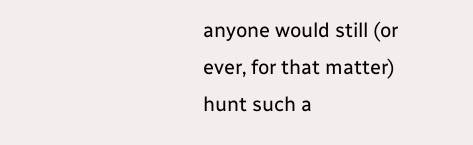anyone would still (or ever, for that matter)  hunt such a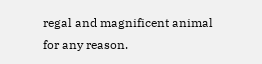regal and magnificent animal for any reason.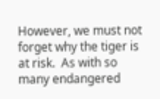However, we must not forget why the tiger is at risk.  As with so many endangered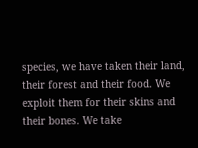species, we have taken their land, their forest and their food. We exploit them for their skins and their bones. We take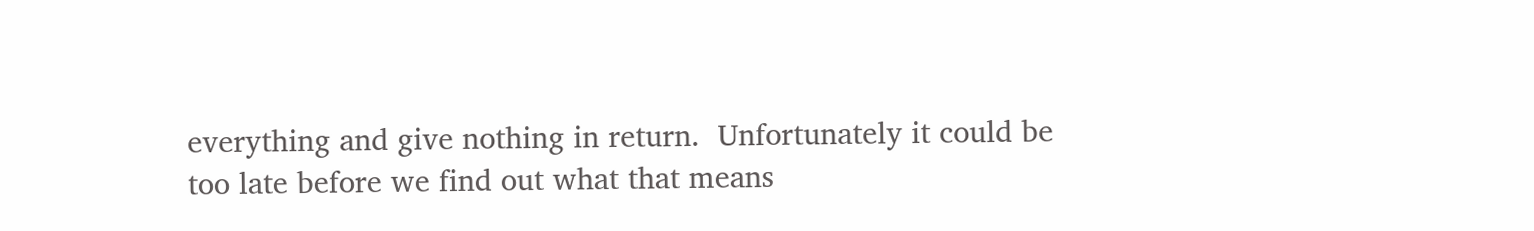everything and give nothing in return.  Unfortunately it could be too late before we find out what that means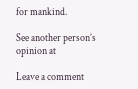for mankind.

See another person’s opinion at

Leave a comment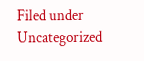Filed under Uncategorized